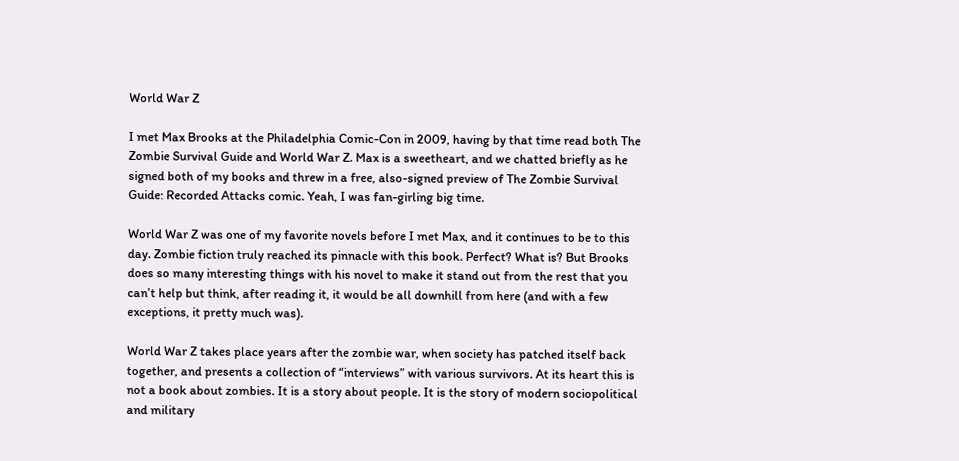World War Z

I met Max Brooks at the Philadelphia Comic-Con in 2009, having by that time read both The Zombie Survival Guide and World War Z. Max is a sweetheart, and we chatted briefly as he signed both of my books and threw in a free, also-signed preview of The Zombie Survival Guide: Recorded Attacks comic. Yeah, I was fan-girling big time.

World War Z was one of my favorite novels before I met Max, and it continues to be to this day. Zombie fiction truly reached its pinnacle with this book. Perfect? What is? But Brooks does so many interesting things with his novel to make it stand out from the rest that you can’t help but think, after reading it, it would be all downhill from here (and with a few exceptions, it pretty much was).

World War Z takes place years after the zombie war, when society has patched itself back together, and presents a collection of “interviews” with various survivors. At its heart this is not a book about zombies. It is a story about people. It is the story of modern sociopolitical and military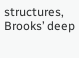structures, Brooks’ deep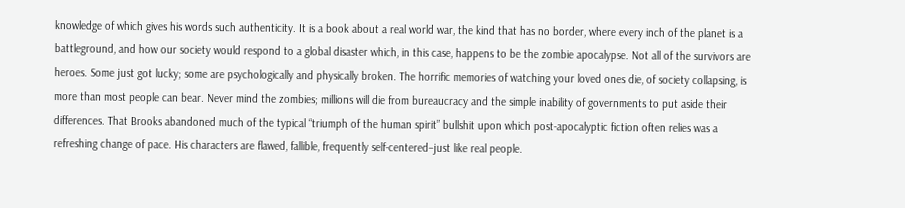knowledge of which gives his words such authenticity. It is a book about a real world war, the kind that has no border, where every inch of the planet is a battleground, and how our society would respond to a global disaster which, in this case, happens to be the zombie apocalypse. Not all of the survivors are heroes. Some just got lucky; some are psychologically and physically broken. The horrific memories of watching your loved ones die, of society collapsing, is more than most people can bear. Never mind the zombies; millions will die from bureaucracy and the simple inability of governments to put aside their differences. That Brooks abandoned much of the typical “triumph of the human spirit” bullshit upon which post-apocalyptic fiction often relies was a refreshing change of pace. His characters are flawed, fallible, frequently self-centered–just like real people.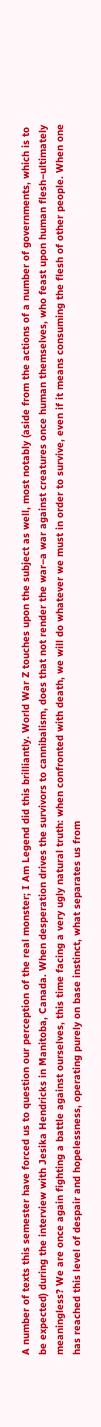A number of texts this semester have forced us to question our perception of the real monster; I Am Legend did this brilliantly. World War Z touches upon the subject as well, most notably (aside from the actions of a number of governments, which is to be expected) during the interview with Jesika Hendricks in Manitoba, Canada. When desperation drives the survivors to cannibalism, does that not render the war–a war against creatures once human themselves, who feast upon human flesh–ultimately meaningless? We are once again fighting a battle against ourselves, this time facing a very ugly natural truth: when confronted with death, we will do whatever we must in order to survive, even if it means consuming the flesh of other people. When one has reached this level of despair and hopelessness, operating purely on base instinct, what separates us from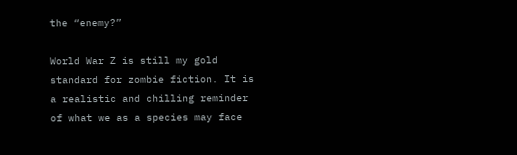the “enemy?”

World War Z is still my gold standard for zombie fiction. It is a realistic and chilling reminder of what we as a species may face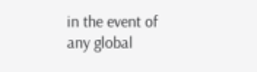in the event of any global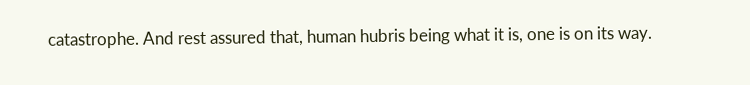catastrophe. And rest assured that, human hubris being what it is, one is on its way.